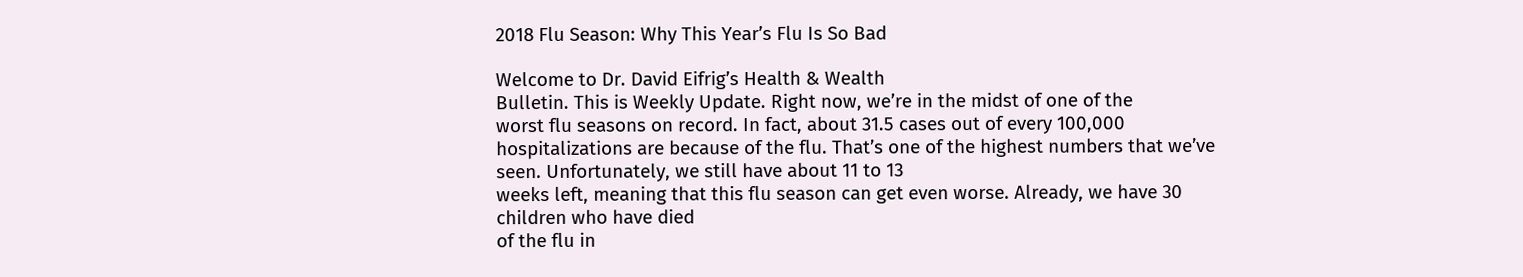2018 Flu Season: Why This Year’s Flu Is So Bad

Welcome to Dr. David Eifrig’s Health & Wealth
Bulletin. This is Weekly Update. Right now, we’re in the midst of one of the
worst flu seasons on record. In fact, about 31.5 cases out of every 100,000
hospitalizations are because of the flu. That’s one of the highest numbers that we’ve
seen. Unfortunately, we still have about 11 to 13
weeks left, meaning that this flu season can get even worse. Already, we have 30 children who have died
of the flu in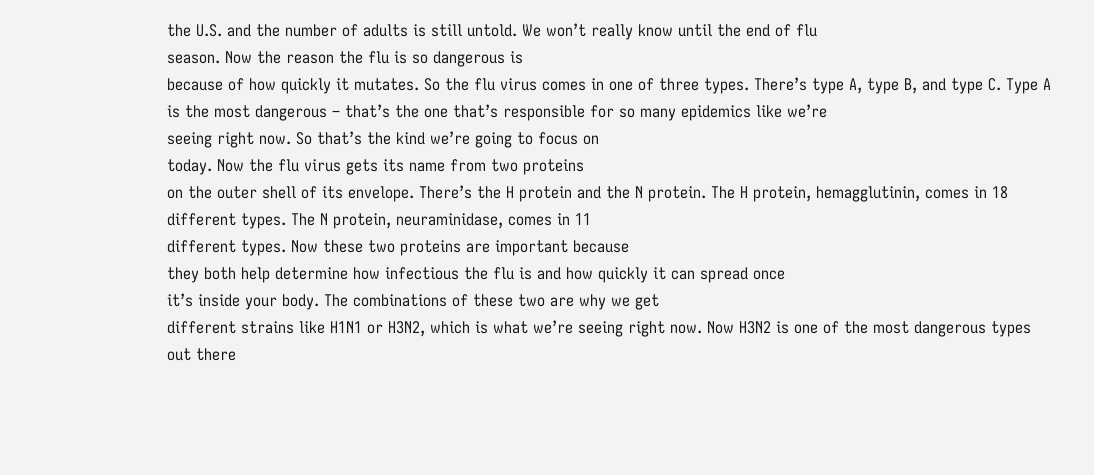the U.S. and the number of adults is still untold. We won’t really know until the end of flu
season. Now the reason the flu is so dangerous is
because of how quickly it mutates. So the flu virus comes in one of three types. There’s type A, type B, and type C. Type A
is the most dangerous – that’s the one that’s responsible for so many epidemics like we’re
seeing right now. So that’s the kind we’re going to focus on
today. Now the flu virus gets its name from two proteins
on the outer shell of its envelope. There’s the H protein and the N protein. The H protein, hemagglutinin, comes in 18
different types. The N protein, neuraminidase, comes in 11
different types. Now these two proteins are important because
they both help determine how infectious the flu is and how quickly it can spread once
it’s inside your body. The combinations of these two are why we get
different strains like H1N1 or H3N2, which is what we’re seeing right now. Now H3N2 is one of the most dangerous types
out there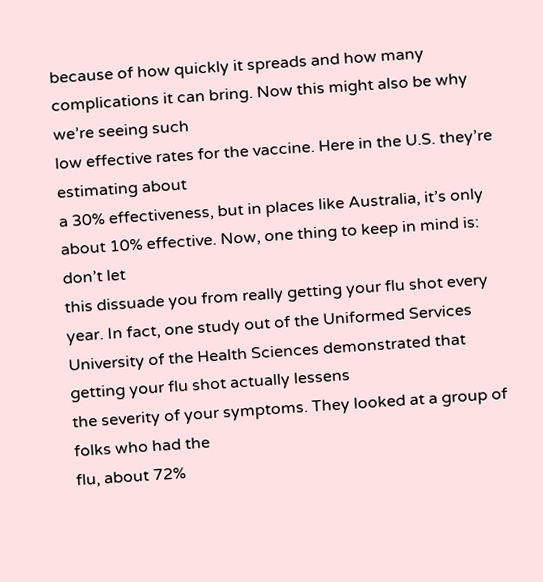because of how quickly it spreads and how many complications it can bring. Now this might also be why we’re seeing such
low effective rates for the vaccine. Here in the U.S. they’re estimating about
a 30% effectiveness, but in places like Australia, it’s only about 10% effective. Now, one thing to keep in mind is: don’t let
this dissuade you from really getting your flu shot every year. In fact, one study out of the Uniformed Services
University of the Health Sciences demonstrated that getting your flu shot actually lessens
the severity of your symptoms. They looked at a group of folks who had the
flu, about 72%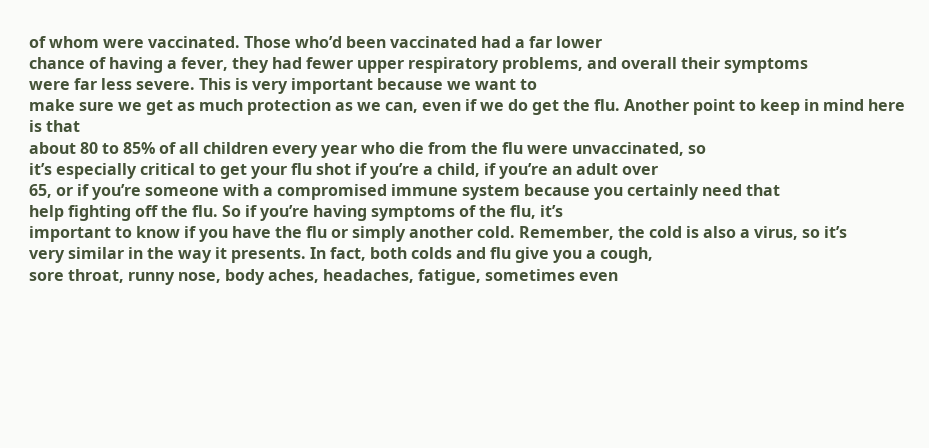of whom were vaccinated. Those who’d been vaccinated had a far lower
chance of having a fever, they had fewer upper respiratory problems, and overall their symptoms
were far less severe. This is very important because we want to
make sure we get as much protection as we can, even if we do get the flu. Another point to keep in mind here is that
about 80 to 85% of all children every year who die from the flu were unvaccinated, so
it’s especially critical to get your flu shot if you’re a child, if you’re an adult over
65, or if you’re someone with a compromised immune system because you certainly need that
help fighting off the flu. So if you’re having symptoms of the flu, it’s
important to know if you have the flu or simply another cold. Remember, the cold is also a virus, so it’s
very similar in the way it presents. In fact, both colds and flu give you a cough,
sore throat, runny nose, body aches, headaches, fatigue, sometimes even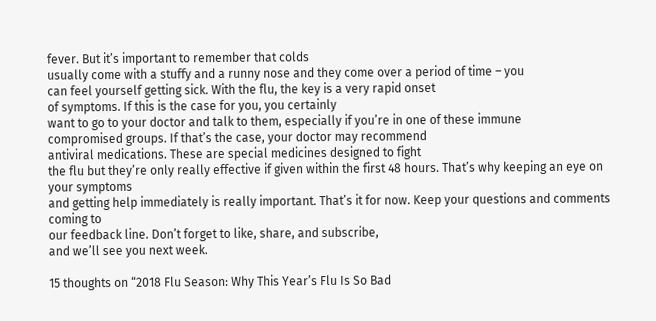fever. But it’s important to remember that colds
usually come with a stuffy and a runny nose and they come over a period of time – you
can feel yourself getting sick. With the flu, the key is a very rapid onset
of symptoms. If this is the case for you, you certainly
want to go to your doctor and talk to them, especially if you’re in one of these immune
compromised groups. If that’s the case, your doctor may recommend
antiviral medications. These are special medicines designed to fight
the flu but they’re only really effective if given within the first 48 hours. That’s why keeping an eye on your symptoms
and getting help immediately is really important. That’s it for now. Keep your questions and comments coming to
our feedback line. Don’t forget to like, share, and subscribe,
and we’ll see you next week.

15 thoughts on “2018 Flu Season: Why This Year’s Flu Is So Bad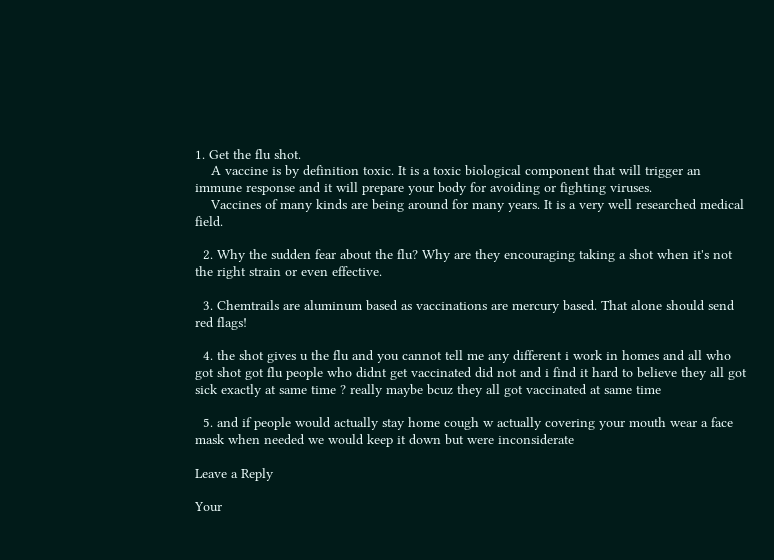1. Get the flu shot.
    A vaccine is by definition toxic. It is a toxic biological component that will trigger an immune response and it will prepare your body for avoiding or fighting viruses.
    Vaccines of many kinds are being around for many years. It is a very well researched medical field.

  2. Why the sudden fear about the flu? Why are they encouraging taking a shot when it's not the right strain or even effective.

  3. Chemtrails are aluminum based as vaccinations are mercury based. That alone should send red flags!

  4. the shot gives u the flu and you cannot tell me any different i work in homes and all who got shot got flu people who didnt get vaccinated did not and i find it hard to believe they all got sick exactly at same time ? really maybe bcuz they all got vaccinated at same time

  5. and if people would actually stay home cough w actually covering your mouth wear a face mask when needed we would keep it down but were inconsiderate

Leave a Reply

Your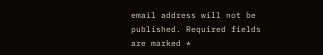email address will not be published. Required fields are marked *